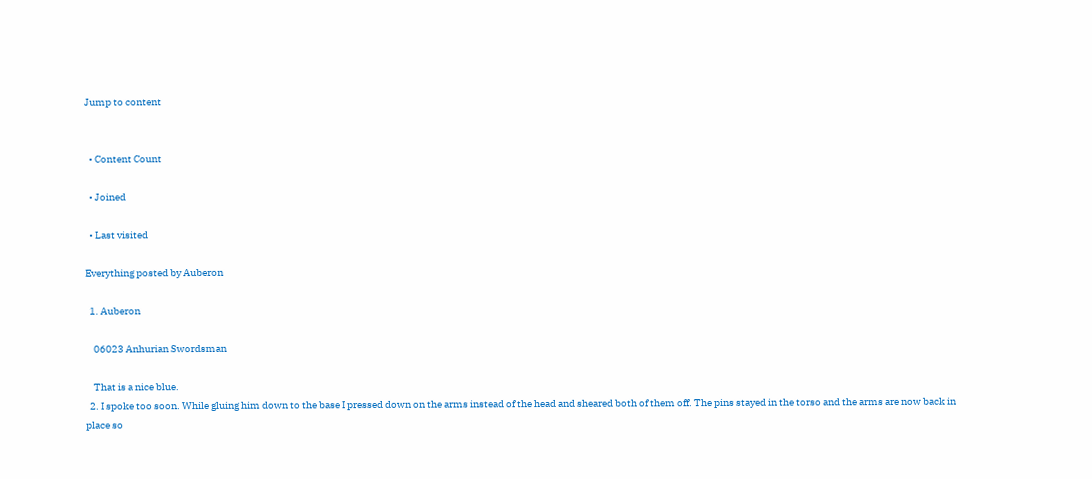Jump to content


  • Content Count

  • Joined

  • Last visited

Everything posted by Auberon

  1. Auberon

    06023 Anhurian Swordsman

    That is a nice blue.
  2. I spoke too soon. While gluing him down to the base I pressed down on the arms instead of the head and sheared both of them off. The pins stayed in the torso and the arms are now back in place so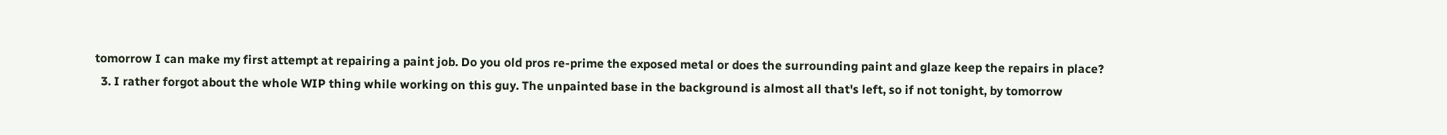tomorrow I can make my first attempt at repairing a paint job. Do you old pros re-prime the exposed metal or does the surrounding paint and glaze keep the repairs in place?
  3. I rather forgot about the whole WIP thing while working on this guy. The unpainted base in the background is almost all that's left, so if not tonight, by tomorrow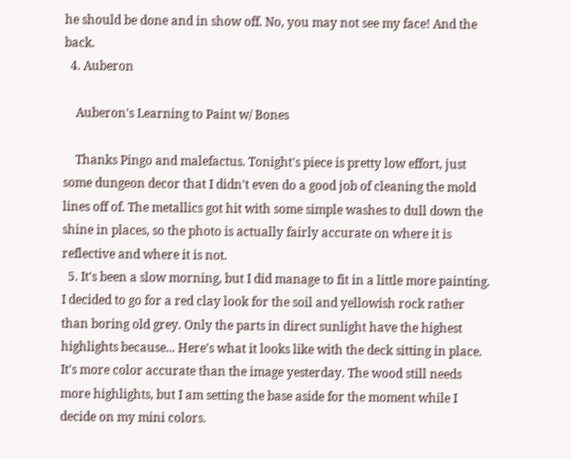he should be done and in show off. No, you may not see my face! And the back.
  4. Auberon

    Auberon's Learning to Paint w/ Bones

    Thanks Pingo and malefactus. Tonight's piece is pretty low effort, just some dungeon decor that I didn't even do a good job of cleaning the mold lines off of. The metallics got hit with some simple washes to dull down the shine in places, so the photo is actually fairly accurate on where it is reflective and where it is not.
  5. It's been a slow morning, but I did manage to fit in a little more painting. I decided to go for a red clay look for the soil and yellowish rock rather than boring old grey. Only the parts in direct sunlight have the highest highlights because... Here's what it looks like with the deck sitting in place. It's more color accurate than the image yesterday. The wood still needs more highlights, but I am setting the base aside for the moment while I decide on my mini colors.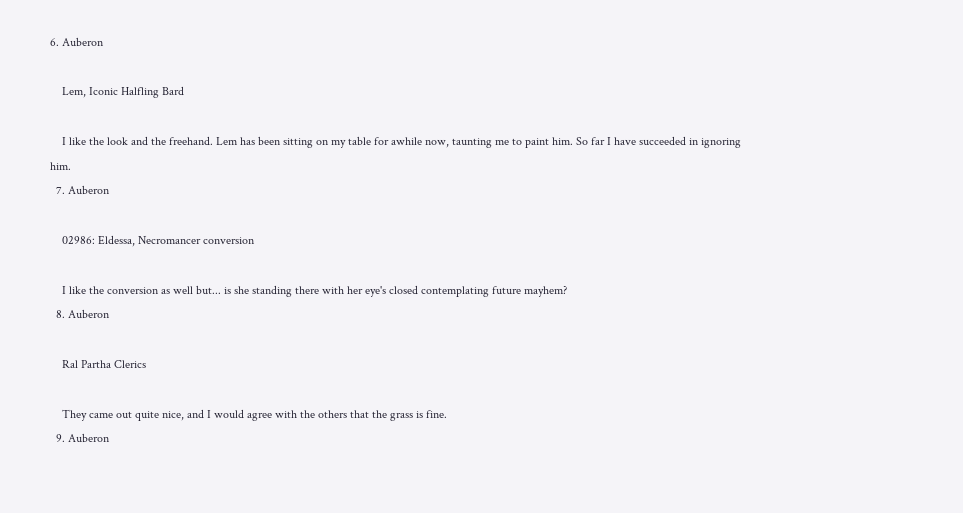6. Auberon

    Lem, Iconic Halfling Bard

    I like the look and the freehand. Lem has been sitting on my table for awhile now, taunting me to paint him. So far I have succeeded in ignoring him.
  7. Auberon

    02986: Eldessa, Necromancer conversion

    I like the conversion as well but... is she standing there with her eye's closed contemplating future mayhem?
  8. Auberon

    Ral Partha Clerics

    They came out quite nice, and I would agree with the others that the grass is fine.
  9. Auberon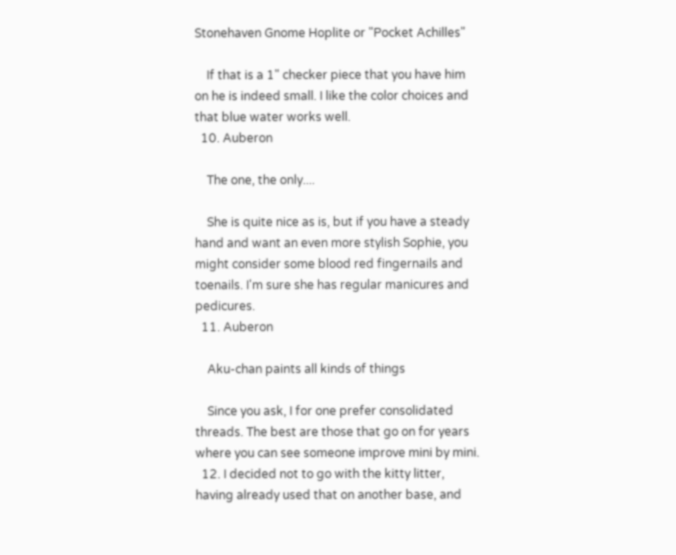Stonehaven Gnome Hoplite or "Pocket Achilles"

    If that is a 1" checker piece that you have him on he is indeed small. I like the color choices and that blue water works well.
  10. Auberon

    The one, the only....

    She is quite nice as is, but if you have a steady hand and want an even more stylish Sophie, you might consider some blood red fingernails and toenails. I'm sure she has regular manicures and pedicures.
  11. Auberon

    Aku-chan paints all kinds of things

    Since you ask, I for one prefer consolidated threads. The best are those that go on for years where you can see someone improve mini by mini.
  12. I decided not to go with the kitty litter, having already used that on another base, and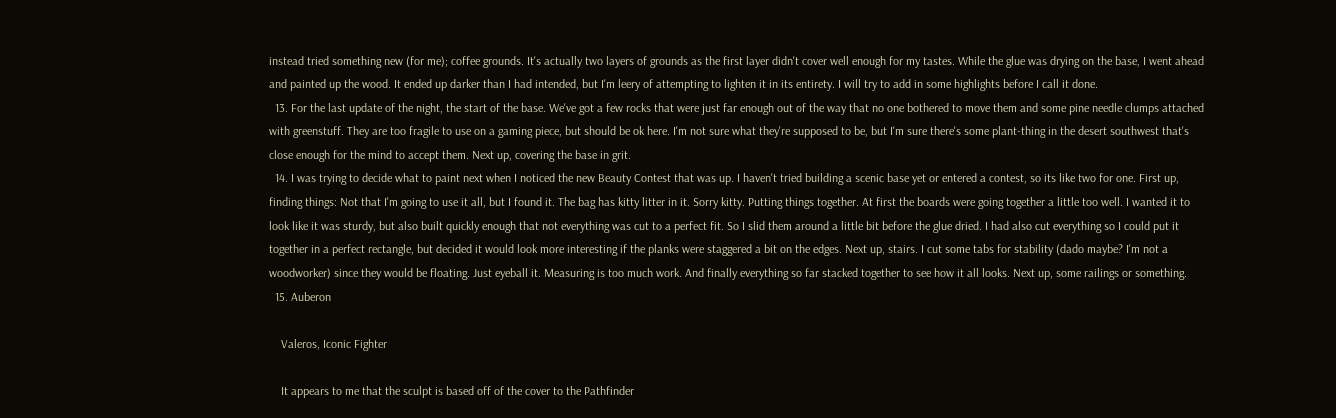instead tried something new (for me); coffee grounds. It's actually two layers of grounds as the first layer didn't cover well enough for my tastes. While the glue was drying on the base, I went ahead and painted up the wood. It ended up darker than I had intended, but I'm leery of attempting to lighten it in its entirety. I will try to add in some highlights before I call it done.
  13. For the last update of the night, the start of the base. We've got a few rocks that were just far enough out of the way that no one bothered to move them and some pine needle clumps attached with greenstuff. They are too fragile to use on a gaming piece, but should be ok here. I'm not sure what they're supposed to be, but I'm sure there's some plant-thing in the desert southwest that's close enough for the mind to accept them. Next up, covering the base in grit.
  14. I was trying to decide what to paint next when I noticed the new Beauty Contest that was up. I haven't tried building a scenic base yet or entered a contest, so its like two for one. First up, finding things: Not that I'm going to use it all, but I found it. The bag has kitty litter in it. Sorry kitty. Putting things together. At first the boards were going together a little too well. I wanted it to look like it was sturdy, but also built quickly enough that not everything was cut to a perfect fit. So I slid them around a little bit before the glue dried. I had also cut everything so I could put it together in a perfect rectangle, but decided it would look more interesting if the planks were staggered a bit on the edges. Next up, stairs. I cut some tabs for stability (dado maybe? I'm not a woodworker) since they would be floating. Just eyeball it. Measuring is too much work. And finally everything so far stacked together to see how it all looks. Next up, some railings or something.
  15. Auberon

    Valeros, Iconic Fighter

    It appears to me that the sculpt is based off of the cover to the Pathfinder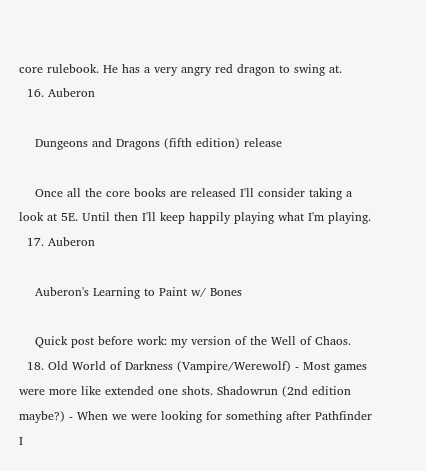core rulebook. He has a very angry red dragon to swing at.
  16. Auberon

    Dungeons and Dragons (fifth edition) release

    Once all the core books are released I'll consider taking a look at 5E. Until then I'll keep happily playing what I'm playing.
  17. Auberon

    Auberon's Learning to Paint w/ Bones

    Quick post before work: my version of the Well of Chaos.
  18. Old World of Darkness (Vampire/Werewolf) - Most games were more like extended one shots. Shadowrun (2nd edition maybe?) - When we were looking for something after Pathfinder I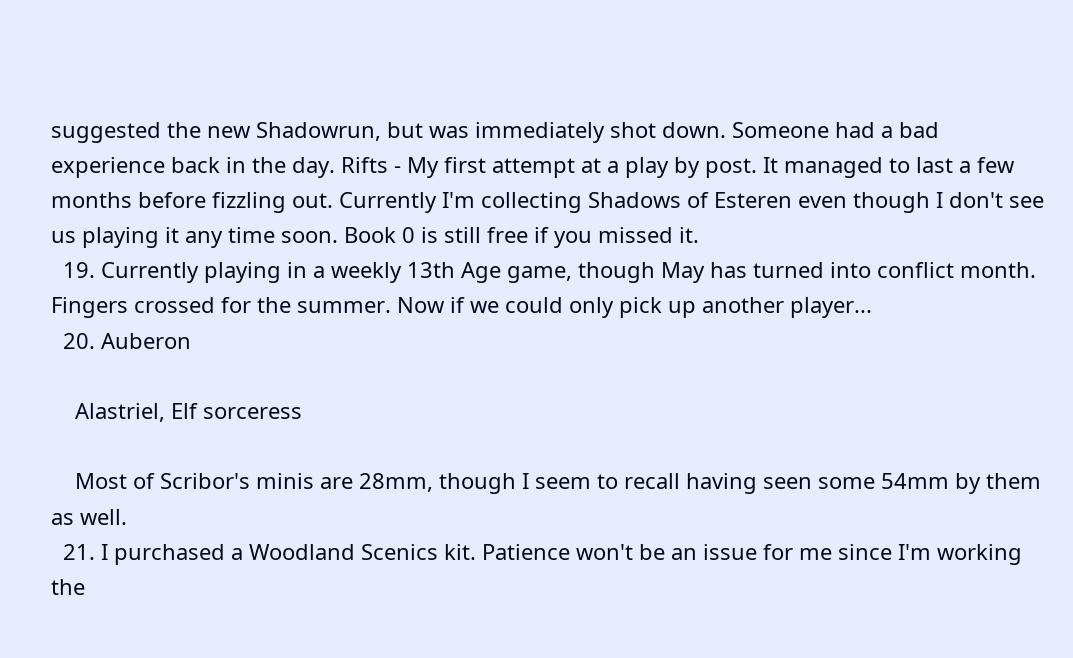suggested the new Shadowrun, but was immediately shot down. Someone had a bad experience back in the day. Rifts - My first attempt at a play by post. It managed to last a few months before fizzling out. Currently I'm collecting Shadows of Esteren even though I don't see us playing it any time soon. Book 0 is still free if you missed it.
  19. Currently playing in a weekly 13th Age game, though May has turned into conflict month. Fingers crossed for the summer. Now if we could only pick up another player...
  20. Auberon

    Alastriel, Elf sorceress

    Most of Scribor's minis are 28mm, though I seem to recall having seen some 54mm by them as well.
  21. I purchased a Woodland Scenics kit. Patience won't be an issue for me since I'm working the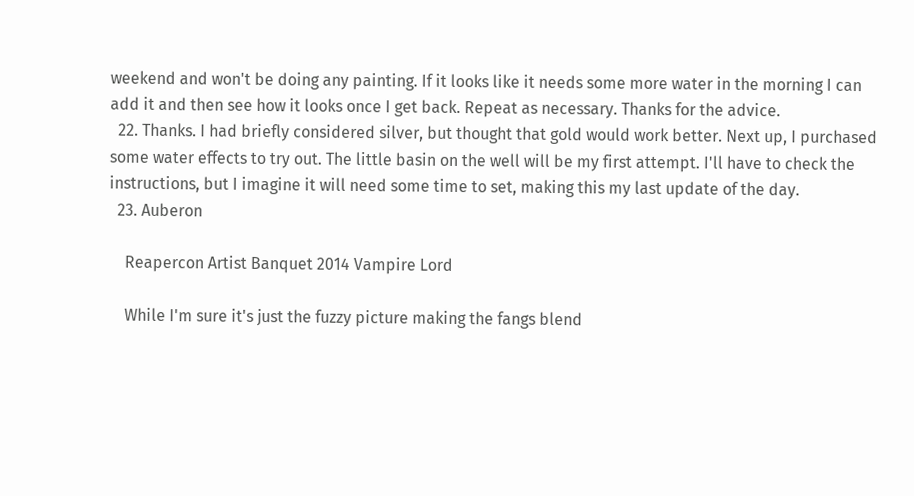weekend and won't be doing any painting. If it looks like it needs some more water in the morning I can add it and then see how it looks once I get back. Repeat as necessary. Thanks for the advice.
  22. Thanks. I had briefly considered silver, but thought that gold would work better. Next up, I purchased some water effects to try out. The little basin on the well will be my first attempt. I'll have to check the instructions, but I imagine it will need some time to set, making this my last update of the day.
  23. Auberon

    Reapercon Artist Banquet 2014 Vampire Lord

    While I'm sure it's just the fuzzy picture making the fangs blend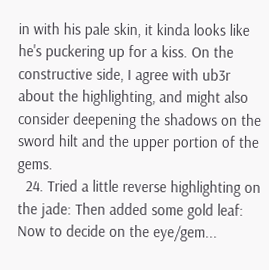in with his pale skin, it kinda looks like he's puckering up for a kiss. On the constructive side, I agree with ub3r about the highlighting, and might also consider deepening the shadows on the sword hilt and the upper portion of the gems.
  24. Tried a little reverse highlighting on the jade: Then added some gold leaf: Now to decide on the eye/gem...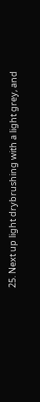25. Next up light drybrushing with a light grey, and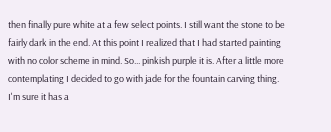then finally pure white at a few select points. I still want the stone to be fairly dark in the end. At this point I realized that I had started painting with no color scheme in mind. So... pinkish purple it is. After a little more contemplating I decided to go with jade for the fountain carving thing. I'm sure it has a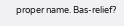proper name. Bas-relief?